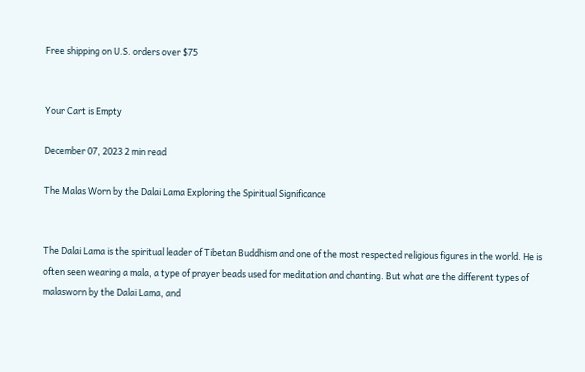Free shipping on U.S. orders over $75


Your Cart is Empty

December 07, 2023 2 min read

The Malas Worn by the Dalai Lama Exploring the Spiritual Significance


The Dalai Lama is the spiritual leader of Tibetan Buddhism and one of the most respected religious figures in the world. He is often seen wearing a mala, a type of prayer beads used for meditation and chanting. But what are the different types of malasworn by the Dalai Lama, and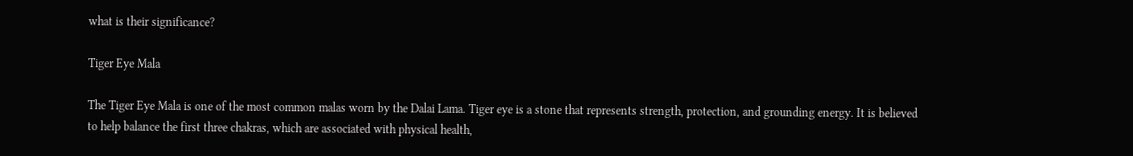what is their significance?

Tiger Eye Mala

The Tiger Eye Mala is one of the most common malas worn by the Dalai Lama. Tiger eye is a stone that represents strength, protection, and grounding energy. It is believed to help balance the first three chakras, which are associated with physical health,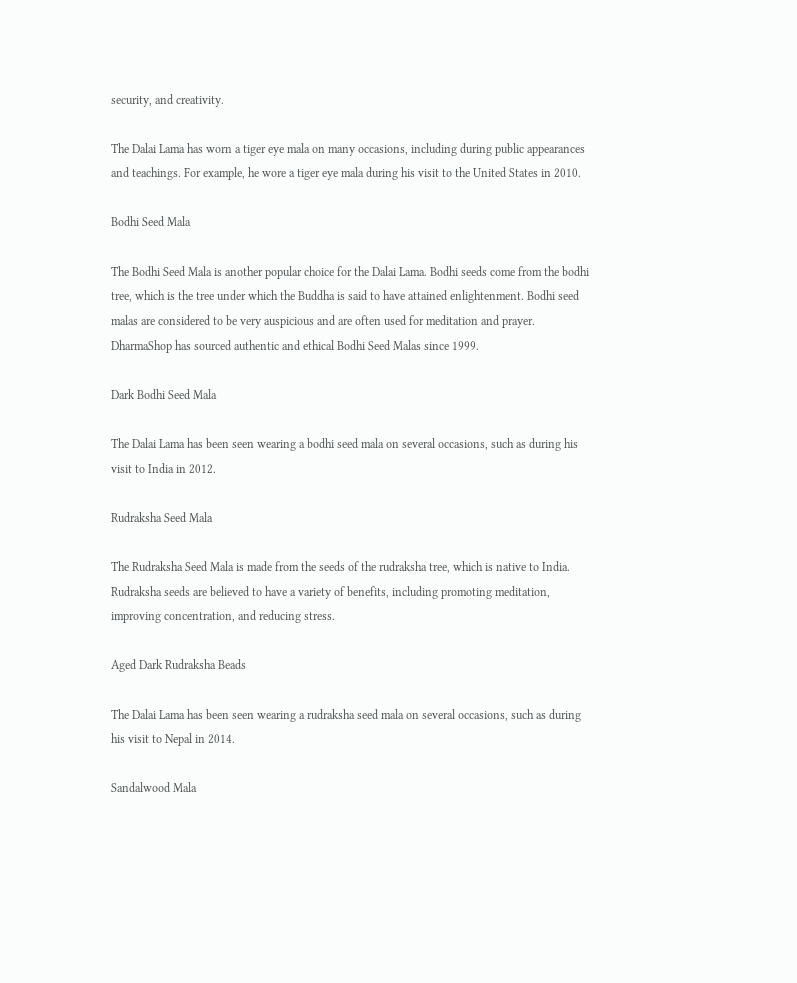security, and creativity.

The Dalai Lama has worn a tiger eye mala on many occasions, including during public appearances and teachings. For example, he wore a tiger eye mala during his visit to the United States in 2010.

Bodhi Seed Mala

The Bodhi Seed Mala is another popular choice for the Dalai Lama. Bodhi seeds come from the bodhi tree, which is the tree under which the Buddha is said to have attained enlightenment. Bodhi seed malas are considered to be very auspicious and are often used for meditation and prayer.  DharmaShop has sourced authentic and ethical Bodhi Seed Malas since 1999.

Dark Bodhi Seed Mala

The Dalai Lama has been seen wearing a bodhi seed mala on several occasions, such as during his visit to India in 2012.

Rudraksha Seed Mala

The Rudraksha Seed Mala is made from the seeds of the rudraksha tree, which is native to India. Rudraksha seeds are believed to have a variety of benefits, including promoting meditation, improving concentration, and reducing stress.

Aged Dark Rudraksha Beads

The Dalai Lama has been seen wearing a rudraksha seed mala on several occasions, such as during his visit to Nepal in 2014.

Sandalwood Mala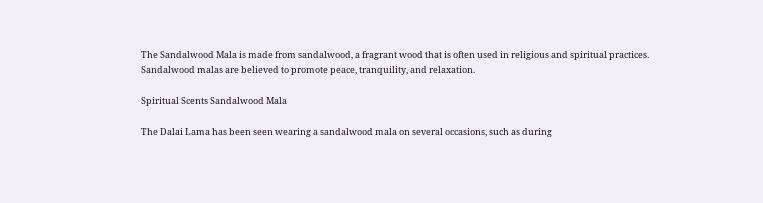The Sandalwood Mala is made from sandalwood, a fragrant wood that is often used in religious and spiritual practices. Sandalwood malas are believed to promote peace, tranquility, and relaxation.

Spiritual Scents Sandalwood Mala

The Dalai Lama has been seen wearing a sandalwood mala on several occasions, such as during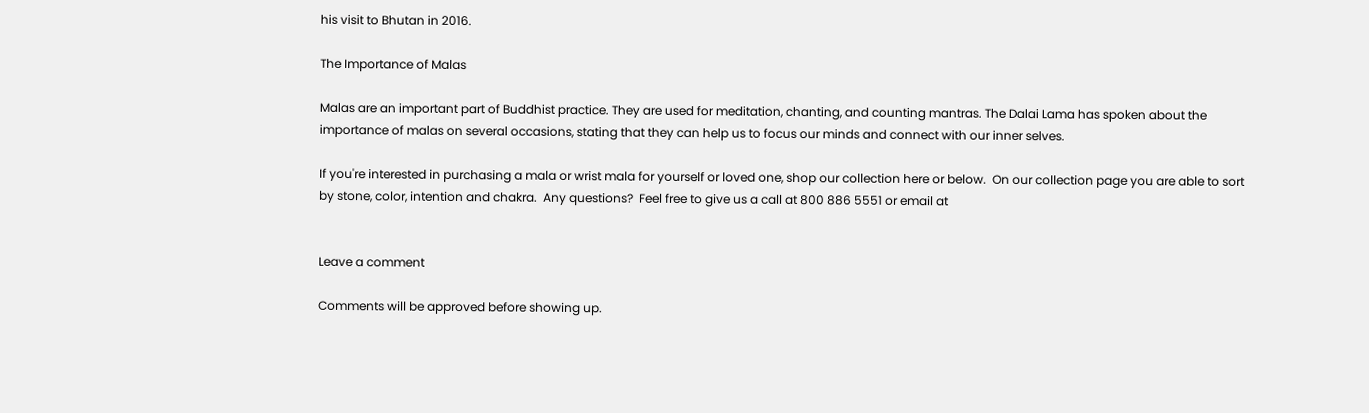his visit to Bhutan in 2016.

The Importance of Malas

Malas are an important part of Buddhist practice. They are used for meditation, chanting, and counting mantras. The Dalai Lama has spoken about the importance of malas on several occasions, stating that they can help us to focus our minds and connect with our inner selves.

If you're interested in purchasing a mala or wrist mala for yourself or loved one, shop our collection here or below.  On our collection page you are able to sort by stone, color, intention and chakra.  Any questions?  Feel free to give us a call at 800 886 5551 or email at


Leave a comment

Comments will be approved before showing up.